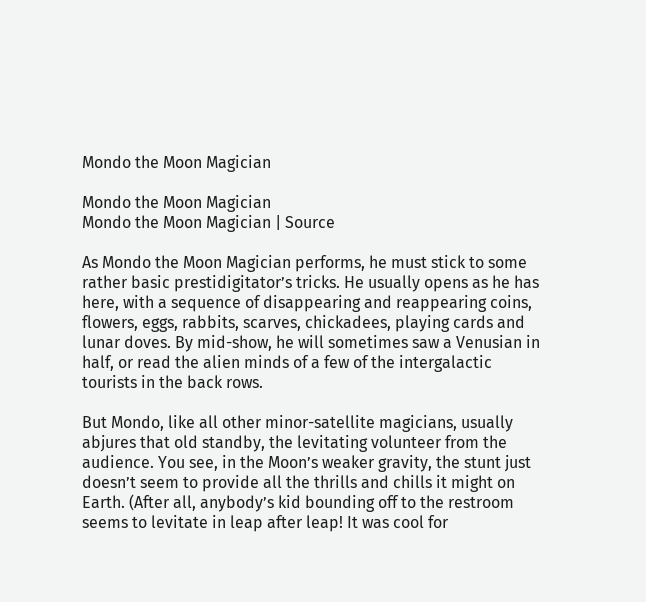Mondo the Moon Magician

Mondo the Moon Magician
Mondo the Moon Magician | Source

As Mondo the Moon Magician performs, he must stick to some rather basic prestidigitator’s tricks. He usually opens as he has here, with a sequence of disappearing and reappearing coins, flowers, eggs, rabbits, scarves, chickadees, playing cards and lunar doves. By mid-show, he will sometimes saw a Venusian in half, or read the alien minds of a few of the intergalactic tourists in the back rows.

But Mondo, like all other minor-satellite magicians, usually abjures that old standby, the levitating volunteer from the audience. You see, in the Moon’s weaker gravity, the stunt just doesn’t seem to provide all the thrills and chills it might on Earth. (After all, anybody’s kid bounding off to the restroom seems to levitate in leap after leap! It was cool for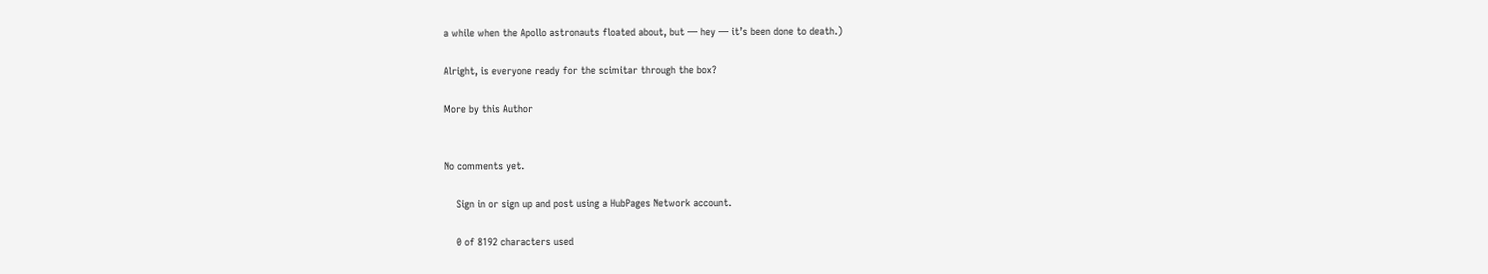a while when the Apollo astronauts floated about, but — hey — it’s been done to death.)

Alright, is everyone ready for the scimitar through the box?

More by this Author


No comments yet.

    Sign in or sign up and post using a HubPages Network account.

    0 of 8192 characters used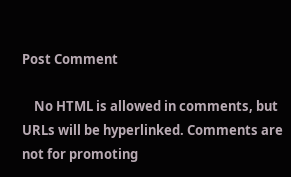Post Comment

    No HTML is allowed in comments, but URLs will be hyperlinked. Comments are not for promoting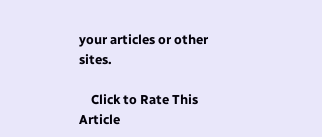your articles or other sites.

    Click to Rate This Article